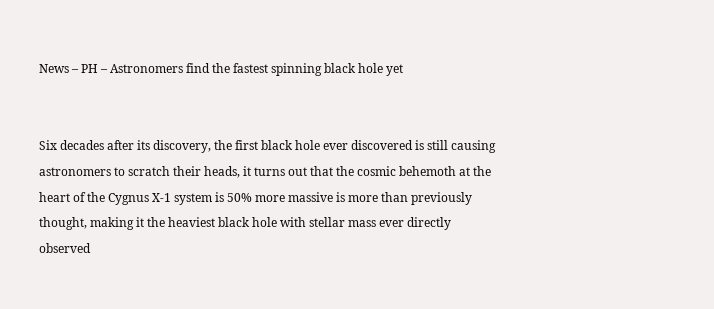News – PH – Astronomers find the fastest spinning black hole yet


Six decades after its discovery, the first black hole ever discovered is still causing astronomers to scratch their heads, it turns out that the cosmic behemoth at the heart of the Cygnus X-1 system is 50% more massive is more than previously thought, making it the heaviest black hole with stellar mass ever directly observed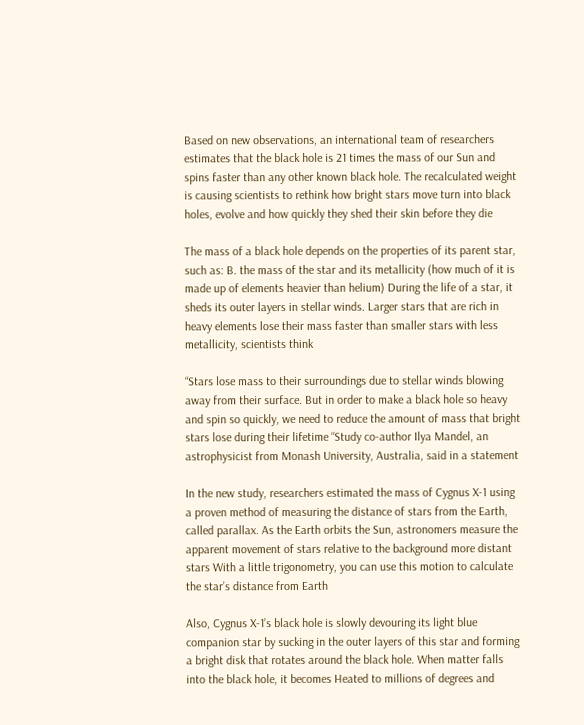Based on new observations, an international team of researchers estimates that the black hole is 21 times the mass of our Sun and spins faster than any other known black hole. The recalculated weight is causing scientists to rethink how bright stars move turn into black holes, evolve and how quickly they shed their skin before they die

The mass of a black hole depends on the properties of its parent star, such as: B. the mass of the star and its metallicity (how much of it is made up of elements heavier than helium) During the life of a star, it sheds its outer layers in stellar winds. Larger stars that are rich in heavy elements lose their mass faster than smaller stars with less metallicity, scientists think

“Stars lose mass to their surroundings due to stellar winds blowing away from their surface. But in order to make a black hole so heavy and spin so quickly, we need to reduce the amount of mass that bright stars lose during their lifetime “Study co-author Ilya Mandel, an astrophysicist from Monash University, Australia, said in a statement

In the new study, researchers estimated the mass of Cygnus X-1 using a proven method of measuring the distance of stars from the Earth, called parallax. As the Earth orbits the Sun, astronomers measure the apparent movement of stars relative to the background more distant stars With a little trigonometry, you can use this motion to calculate the star’s distance from Earth

Also, Cygnus X-1’s black hole is slowly devouring its light blue companion star by sucking in the outer layers of this star and forming a bright disk that rotates around the black hole. When matter falls into the black hole, it becomes Heated to millions of degrees and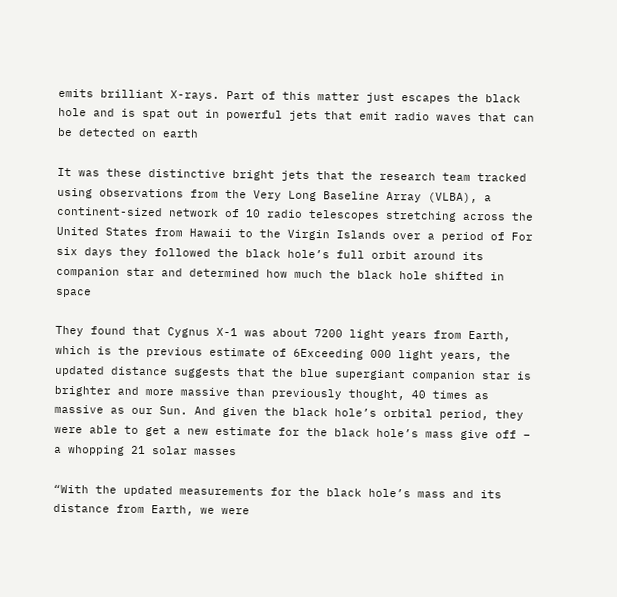emits brilliant X-rays. Part of this matter just escapes the black hole and is spat out in powerful jets that emit radio waves that can be detected on earth

It was these distinctive bright jets that the research team tracked using observations from the Very Long Baseline Array (VLBA), a continent-sized network of 10 radio telescopes stretching across the United States from Hawaii to the Virgin Islands over a period of For six days they followed the black hole’s full orbit around its companion star and determined how much the black hole shifted in space

They found that Cygnus X-1 was about 7200 light years from Earth, which is the previous estimate of 6Exceeding 000 light years, the updated distance suggests that the blue supergiant companion star is brighter and more massive than previously thought, 40 times as massive as our Sun. And given the black hole’s orbital period, they were able to get a new estimate for the black hole’s mass give off – a whopping 21 solar masses

“With the updated measurements for the black hole’s mass and its distance from Earth, we were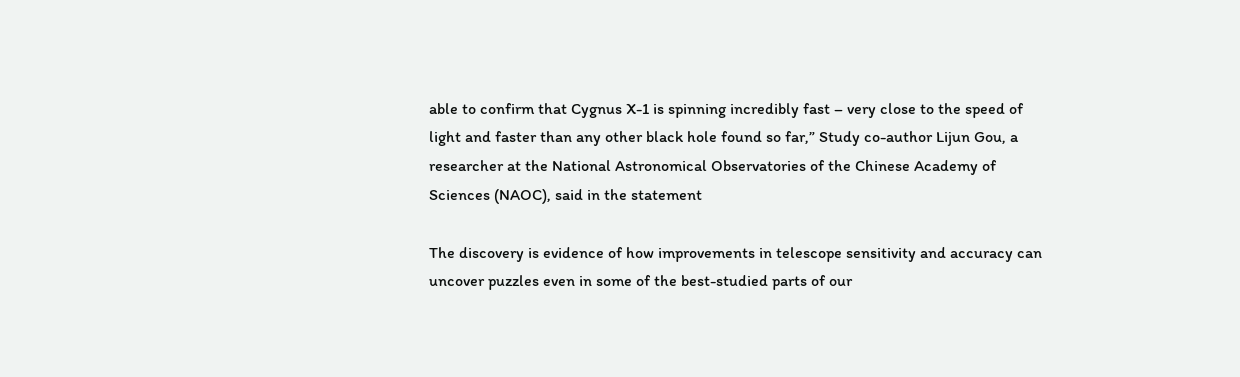able to confirm that Cygnus X-1 is spinning incredibly fast – very close to the speed of light and faster than any other black hole found so far,” Study co-author Lijun Gou, a researcher at the National Astronomical Observatories of the Chinese Academy of Sciences (NAOC), said in the statement

The discovery is evidence of how improvements in telescope sensitivity and accuracy can uncover puzzles even in some of the best-studied parts of our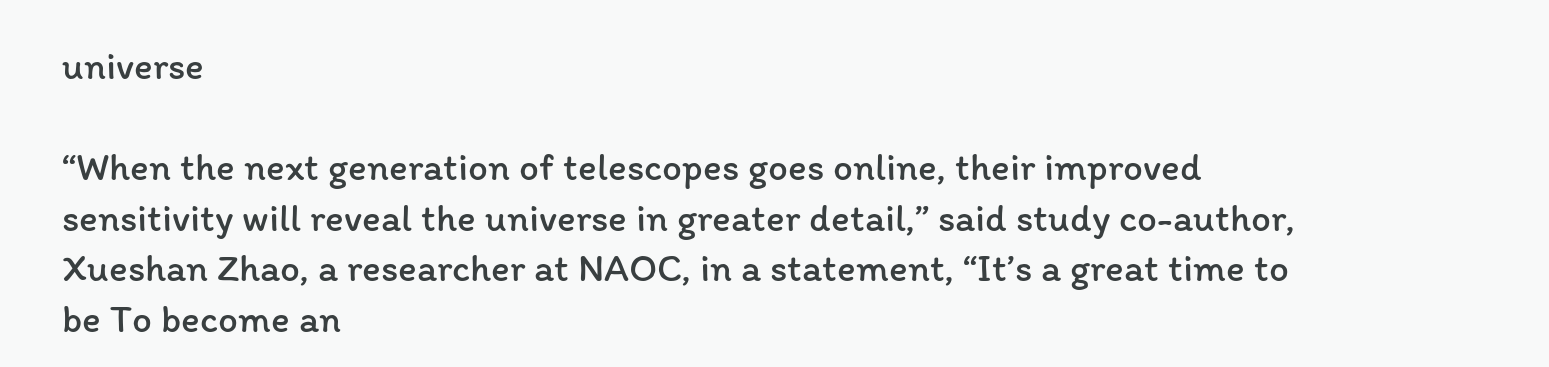universe

“When the next generation of telescopes goes online, their improved sensitivity will reveal the universe in greater detail,” said study co-author, Xueshan Zhao, a researcher at NAOC, in a statement, “It’s a great time to be To become an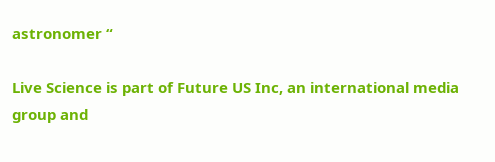astronomer “

Live Science is part of Future US Inc, an international media group and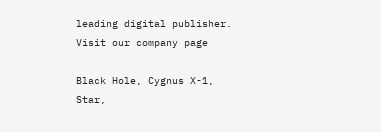leading digital publisher. Visit our company page

Black Hole, Cygnus X-1, Star,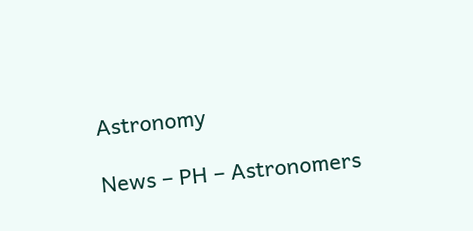Astronomy

News – PH – Astronomers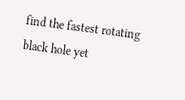find the fastest rotating black hole yet